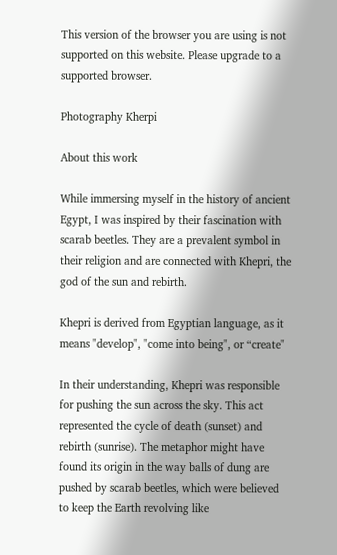This version of the browser you are using is not supported on this website. Please upgrade to a supported browser.

Photography Kherpi

About this work

While immersing myself in the history of ancient Egypt, I was inspired by their fascination with scarab beetles. They are a prevalent symbol in their religion and are connected with Khepri, the god of the sun and rebirth.

Khepri is derived from Egyptian language, as it means "develop", "come into being", or “create"

In their understanding, Khepri was responsible for pushing the sun across the sky. This act represented the cycle of death (sunset) and rebirth (sunrise). The metaphor might have found its origin in the way balls of dung are pushed by scarab beetles, which were believed to keep the Earth revolving like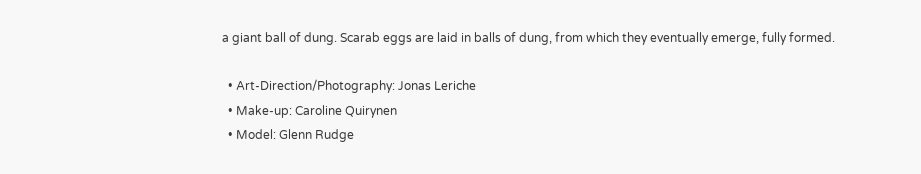a giant ball of dung. Scarab eggs are laid in balls of dung, from which they eventually emerge, fully formed.

  • Art-Direction/Photography: Jonas Leriche
  • Make-up: Caroline Quirynen
  • Model: Glenn Rudge